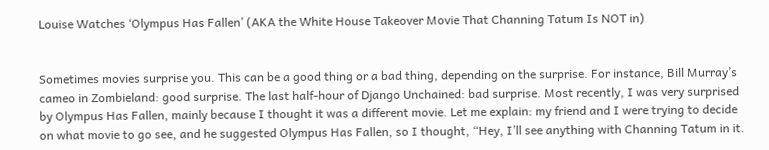Louise Watches ‘Olympus Has Fallen’ (AKA the White House Takeover Movie That Channing Tatum Is NOT in)


Sometimes movies surprise you. This can be a good thing or a bad thing, depending on the surprise. For instance, Bill Murray’s cameo in Zombieland: good surprise. The last half-hour of Django Unchained: bad surprise. Most recently, I was very surprised by Olympus Has Fallen, mainly because I thought it was a different movie. Let me explain: my friend and I were trying to decide on what movie to go see, and he suggested Olympus Has Fallen, so I thought, “Hey, I’ll see anything with Channing Tatum in it.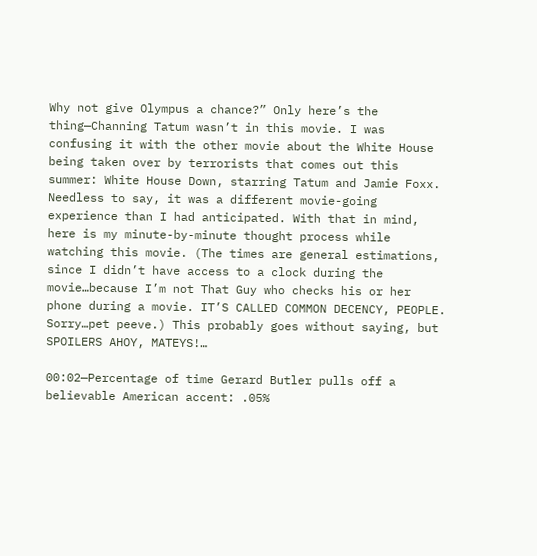Why not give Olympus a chance?” Only here’s the thing—Channing Tatum wasn’t in this movie. I was confusing it with the other movie about the White House being taken over by terrorists that comes out this summer: White House Down, starring Tatum and Jamie Foxx. Needless to say, it was a different movie-going experience than I had anticipated. With that in mind, here is my minute-by-minute thought process while watching this movie. (The times are general estimations, since I didn’t have access to a clock during the movie…because I’m not That Guy who checks his or her phone during a movie. IT’S CALLED COMMON DECENCY, PEOPLE. Sorry…pet peeve.) This probably goes without saying, but SPOILERS AHOY, MATEYS!…

00:02—Percentage of time Gerard Butler pulls off a believable American accent: .05%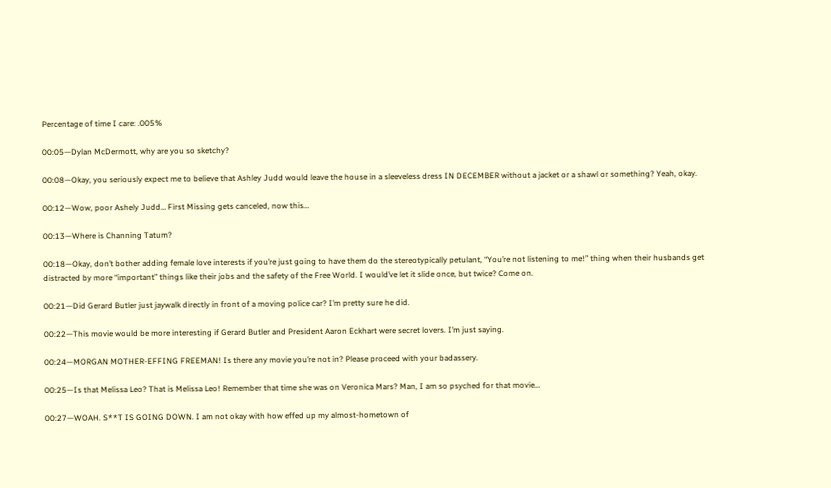Percentage of time I care: .005%

00:05—Dylan McDermott, why are you so sketchy?

00:08—Okay, you seriously expect me to believe that Ashley Judd would leave the house in a sleeveless dress IN DECEMBER without a jacket or a shawl or something? Yeah, okay.

00:12—Wow, poor Ashely Judd… First Missing gets canceled, now this…

00:13—Where is Channing Tatum?

00:18—Okay, don’t bother adding female love interests if you’re just going to have them do the stereotypically petulant, “You’re not listening to me!” thing when their husbands get distracted by more “important” things like their jobs and the safety of the Free World. I would’ve let it slide once, but twice? Come on.

00:21—Did Gerard Butler just jaywalk directly in front of a moving police car? I’m pretty sure he did.

00:22—This movie would be more interesting if Gerard Butler and President Aaron Eckhart were secret lovers. I’m just saying.

00:24—MORGAN MOTHER-EFFING FREEMAN! Is there any movie you’re not in? Please proceed with your badassery.

00:25—Is that Melissa Leo? That is Melissa Leo! Remember that time she was on Veronica Mars? Man, I am so psyched for that movie…

00:27—WOAH. S**T IS GOING DOWN. I am not okay with how effed up my almost-hometown of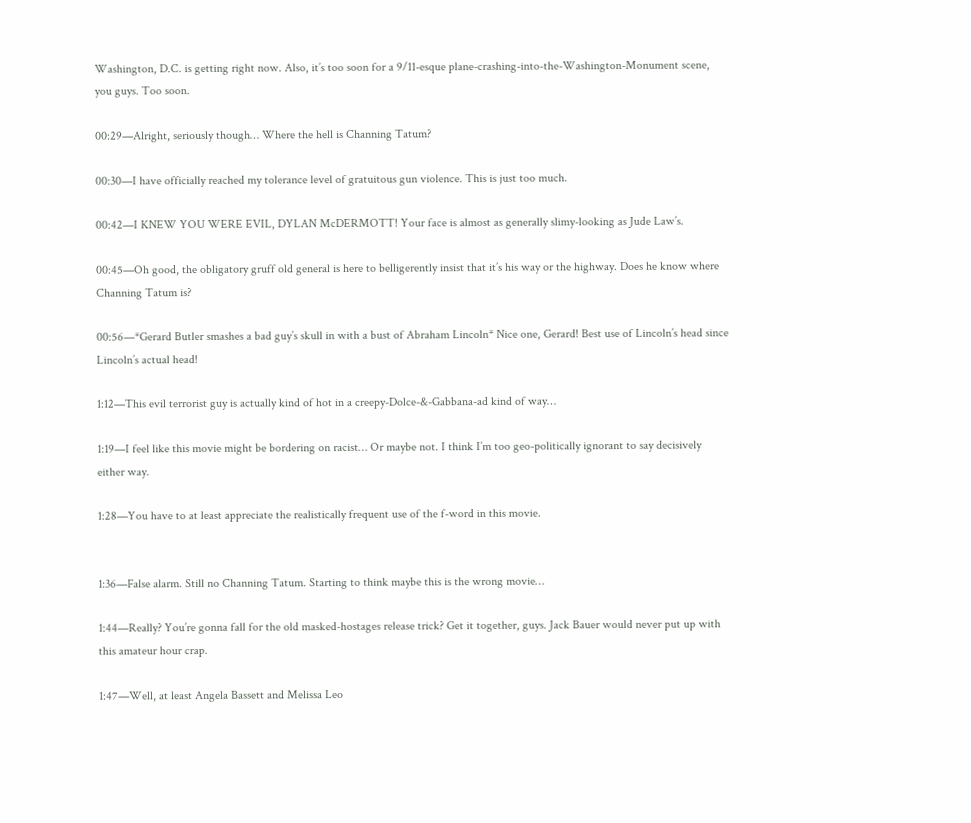Washington, D.C. is getting right now. Also, it’s too soon for a 9/11-esque plane-crashing-into-the-Washington-Monument scene, you guys. Too soon.

00:29—Alright, seriously though… Where the hell is Channing Tatum?

00:30—I have officially reached my tolerance level of gratuitous gun violence. This is just too much.

00:42—I KNEW YOU WERE EVIL, DYLAN McDERMOTT! Your face is almost as generally slimy-looking as Jude Law’s.

00:45—Oh good, the obligatory gruff old general is here to belligerently insist that it’s his way or the highway. Does he know where Channing Tatum is?

00:56—*Gerard Butler smashes a bad guy’s skull in with a bust of Abraham Lincoln* Nice one, Gerard! Best use of Lincoln’s head since Lincoln’s actual head!

1:12—This evil terrorist guy is actually kind of hot in a creepy-Dolce-&-Gabbana-ad kind of way…

1:19—I feel like this movie might be bordering on racist… Or maybe not. I think I’m too geo-politically ignorant to say decisively either way.

1:28—You have to at least appreciate the realistically frequent use of the f-word in this movie.


1:36—False alarm. Still no Channing Tatum. Starting to think maybe this is the wrong movie…

1:44—Really? You’re gonna fall for the old masked-hostages release trick? Get it together, guys. Jack Bauer would never put up with this amateur hour crap.

1:47—Well, at least Angela Bassett and Melissa Leo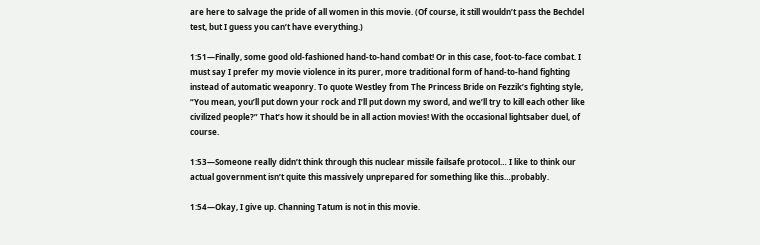are here to salvage the pride of all women in this movie. (Of course, it still wouldn’t pass the Bechdel test, but I guess you can’t have everything.)

1:51—Finally, some good old-fashioned hand-to-hand combat! Or in this case, foot-to-face combat. I must say I prefer my movie violence in its purer, more traditional form of hand-to-hand fighting instead of automatic weaponry. To quote Westley from The Princess Bride on Fezzik’s fighting style, “You mean, you’ll put down your rock and I’ll put down my sword, and we’ll try to kill each other like civilized people?” That’s how it should be in all action movies! With the occasional lightsaber duel, of course.

1:53—Someone really didn’t think through this nuclear missile failsafe protocol… I like to think our actual government isn’t quite this massively unprepared for something like this…probably.

1:54—Okay, I give up. Channing Tatum is not in this movie.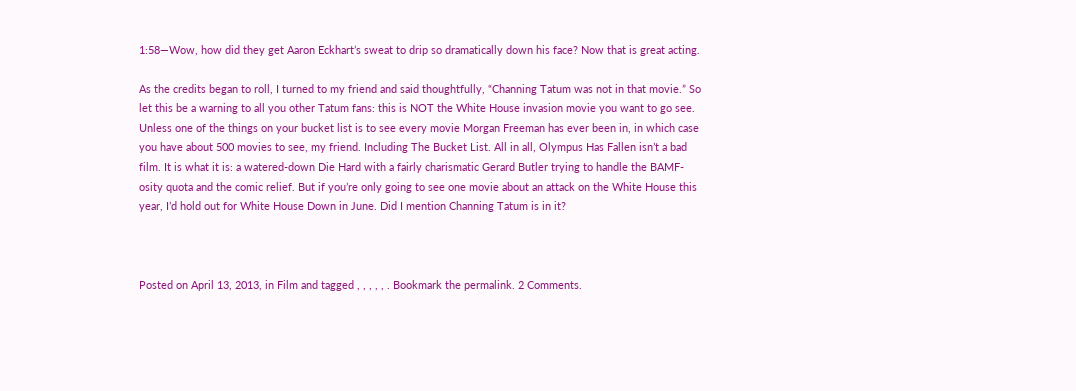1:58—Wow, how did they get Aaron Eckhart’s sweat to drip so dramatically down his face? Now that is great acting.

As the credits began to roll, I turned to my friend and said thoughtfully, “Channing Tatum was not in that movie.” So let this be a warning to all you other Tatum fans: this is NOT the White House invasion movie you want to go see. Unless one of the things on your bucket list is to see every movie Morgan Freeman has ever been in, in which case you have about 500 movies to see, my friend. Including The Bucket List. All in all, Olympus Has Fallen isn’t a bad film. It is what it is: a watered-down Die Hard with a fairly charismatic Gerard Butler trying to handle the BAMF-osity quota and the comic relief. But if you’re only going to see one movie about an attack on the White House this year, I’d hold out for White House Down in June. Did I mention Channing Tatum is in it?



Posted on April 13, 2013, in Film and tagged , , , , , . Bookmark the permalink. 2 Comments.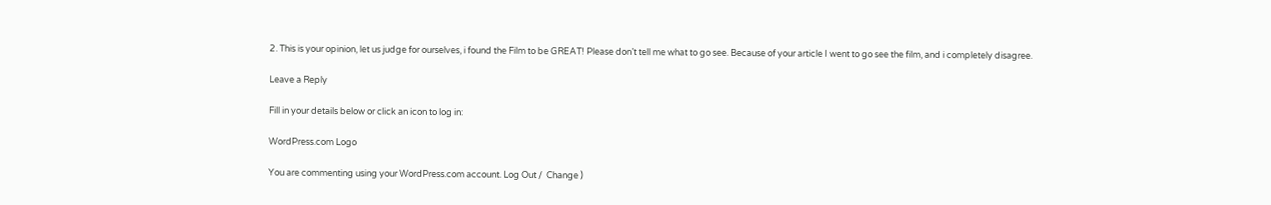2. This is your opinion, let us judge for ourselves, i found the Film to be GREAT! Please don’t tell me what to go see. Because of your article I went to go see the film, and i completely disagree.

Leave a Reply

Fill in your details below or click an icon to log in:

WordPress.com Logo

You are commenting using your WordPress.com account. Log Out /  Change )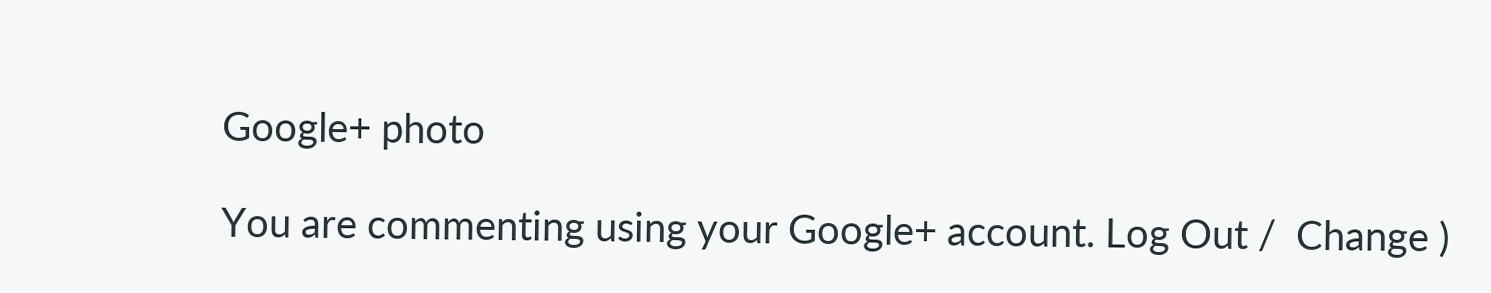Google+ photo

You are commenting using your Google+ account. Log Out /  Change )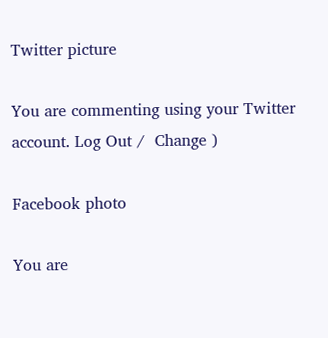Twitter picture

You are commenting using your Twitter account. Log Out /  Change )

Facebook photo

You are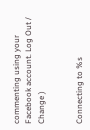commenting using your Facebook account. Log Out /  Change )


Connecting to %s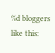%d bloggers like this: